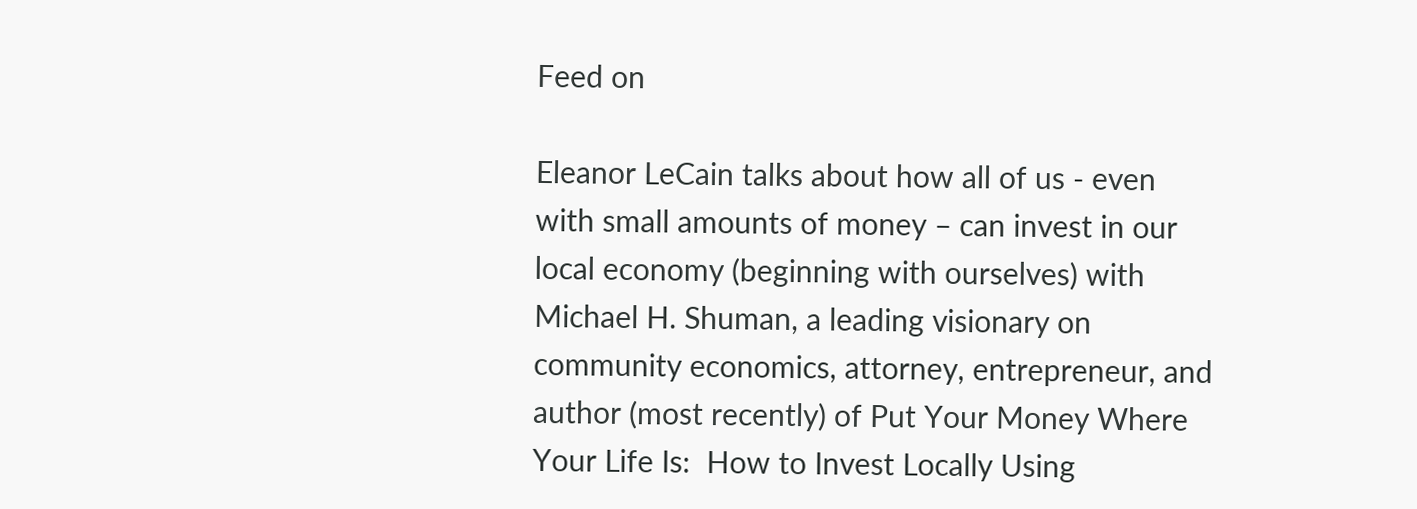Feed on

Eleanor LeCain talks about how all of us - even with small amounts of money – can invest in our local economy (beginning with ourselves) with Michael H. Shuman, a leading visionary on community economics, attorney, entrepreneur, and author (most recently) of Put Your Money Where Your Life Is:  How to Invest Locally Using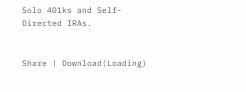Solo 401ks and Self-Directed IRAs.


Share | Download(Loading)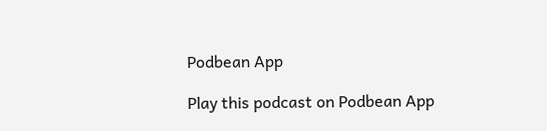Podbean App

Play this podcast on Podbean App